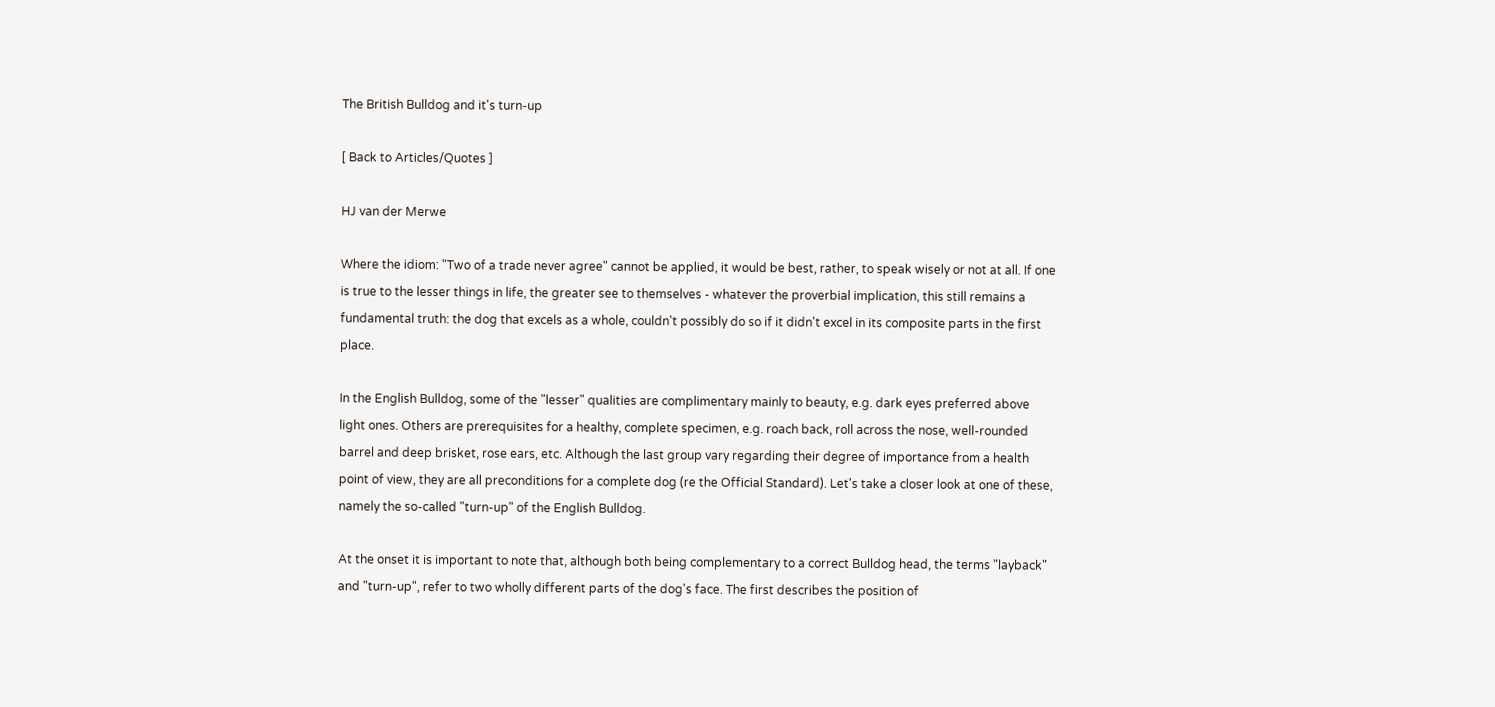The British Bulldog and it's turn-up

[ Back to Articles/Quotes ]

HJ van der Merwe

Where the idiom: "Two of a trade never agree" cannot be applied, it would be best, rather, to speak wisely or not at all. If one is true to the lesser things in life, the greater see to themselves - whatever the proverbial implication, this still remains a fundamental truth: the dog that excels as a whole, couldn't possibly do so if it didn't excel in its composite parts in the first place.

In the English Bulldog, some of the "lesser" qualities are complimentary mainly to beauty, e.g. dark eyes preferred above light ones. Others are prerequisites for a healthy, complete specimen, e.g. roach back, roll across the nose, well-rounded barrel and deep brisket, rose ears, etc. Although the last group vary regarding their degree of importance from a health point of view, they are all preconditions for a complete dog (re the Official Standard). Let's take a closer look at one of these, namely the so-called "turn-up" of the English Bulldog.

At the onset it is important to note that, although both being complementary to a correct Bulldog head, the terms "layback" and "turn-up", refer to two wholly different parts of the dog's face. The first describes the position of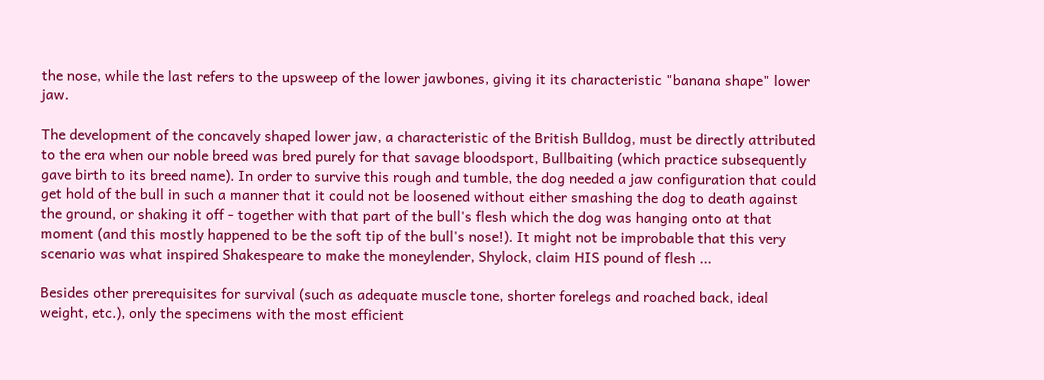the nose, while the last refers to the upsweep of the lower jawbones, giving it its characteristic "banana shape" lower jaw.

The development of the concavely shaped lower jaw, a characteristic of the British Bulldog, must be directly attributed to the era when our noble breed was bred purely for that savage bloodsport, Bullbaiting (which practice subsequently gave birth to its breed name). In order to survive this rough and tumble, the dog needed a jaw configuration that could get hold of the bull in such a manner that it could not be loosened without either smashing the dog to death against the ground, or shaking it off - together with that part of the bull's flesh which the dog was hanging onto at that moment (and this mostly happened to be the soft tip of the bull's nose!). It might not be improbable that this very scenario was what inspired Shakespeare to make the moneylender, Shylock, claim HIS pound of flesh ...

Besides other prerequisites for survival (such as adequate muscle tone, shorter forelegs and roached back, ideal weight, etc.), only the specimens with the most efficient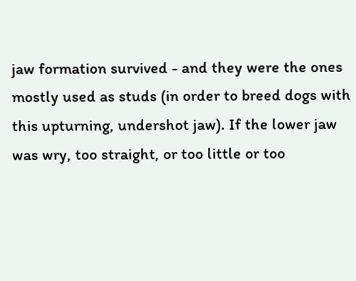jaw formation survived - and they were the ones mostly used as studs (in order to breed dogs with this upturning, undershot jaw). If the lower jaw was wry, too straight, or too little or too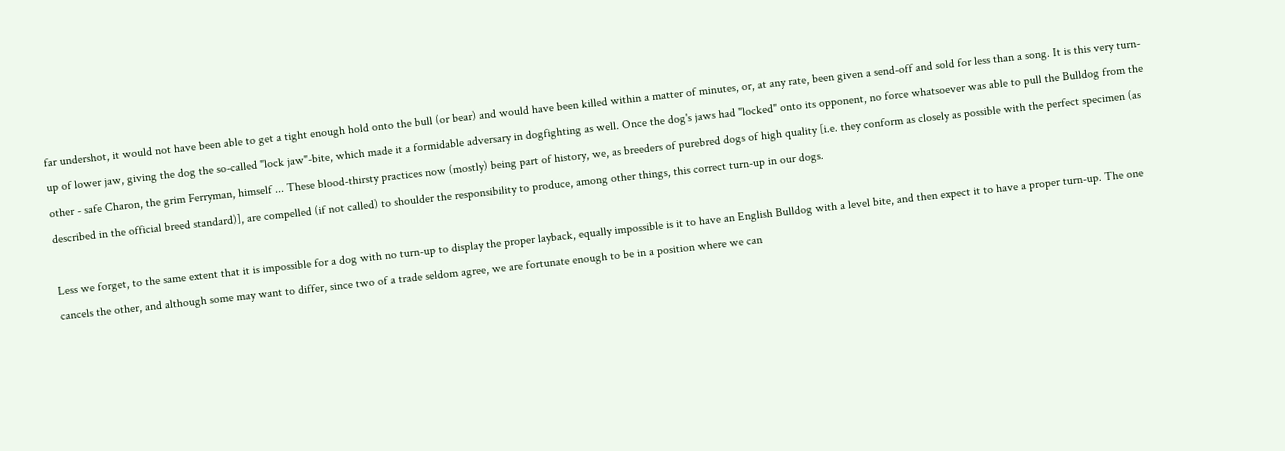far undershot, it would not have been able to get a tight enough hold onto the bull (or bear) and would have been killed within a matter of minutes, or, at any rate, been given a send-off and sold for less than a song. It is this very turn-up of lower jaw, giving the dog the so-called "lock jaw"-bite, which made it a formidable adversary in dogfighting as well. Once the dog's jaws had "locked" onto its opponent, no force whatsoever was able to pull the Bulldog from the other - safe Charon, the grim Ferryman, himself ... These blood-thirsty practices now (mostly) being part of history, we, as breeders of purebred dogs of high quality [i.e. they conform as closely as possible with the perfect specimen (as described in the official breed standard)], are compelled (if not called) to shoulder the responsibility to produce, among other things, this correct turn-up in our dogs.

Less we forget, to the same extent that it is impossible for a dog with no turn-up to display the proper layback, equally impossible is it to have an English Bulldog with a level bite, and then expect it to have a proper turn-up. The one cancels the other, and although some may want to differ, since two of a trade seldom agree, we are fortunate enough to be in a position where we can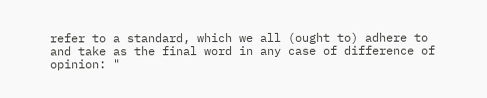refer to a standard, which we all (ought to) adhere to and take as the final word in any case of difference of opinion: "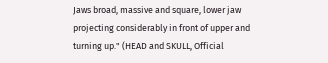Jaws broad, massive and square, lower jaw projecting considerably in front of upper and turning up." (HEAD and SKULL, Official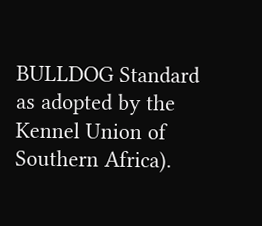BULLDOG Standard as adopted by the Kennel Union of Southern Africa).